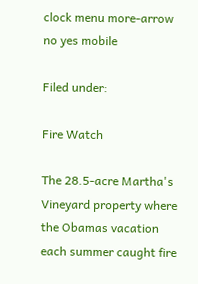clock menu more-arrow no yes mobile

Filed under:

Fire Watch

The 28.5-acre Martha's Vineyard property where the Obamas vacation each summer caught fire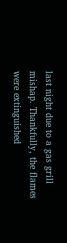last night due to a gas grill mishap. Thankfully, the flames were extinguished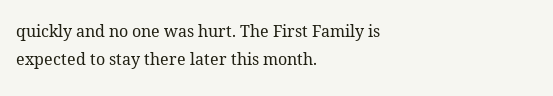quickly and no one was hurt. The First Family is expected to stay there later this month.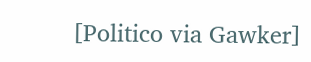[Politico via Gawker]